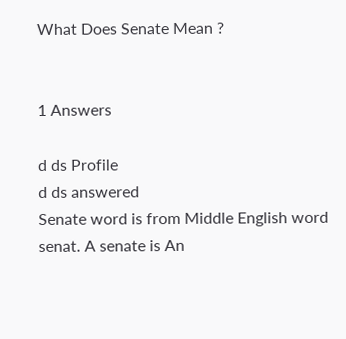What Does Senate Mean ?


1 Answers

d ds Profile
d ds answered
Senate word is from Middle English word senat. A senate is An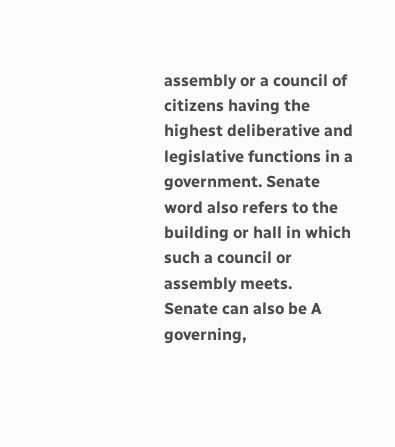assembly or a council of citizens having the highest deliberative and legislative functions in a government. Senate word also refers to the building or hall in which such a council or assembly meets.
Senate can also be A governing,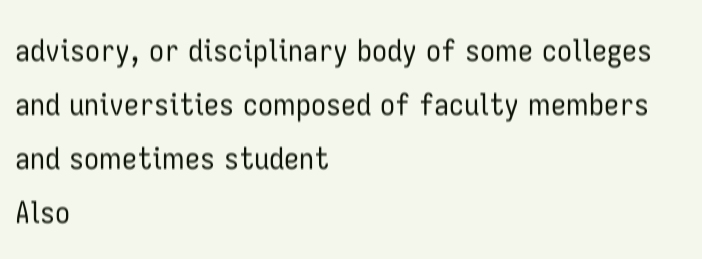advisory, or disciplinary body of some colleges
and universities composed of faculty members and sometimes student
Also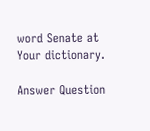word Senate at Your dictionary.

Answer Question